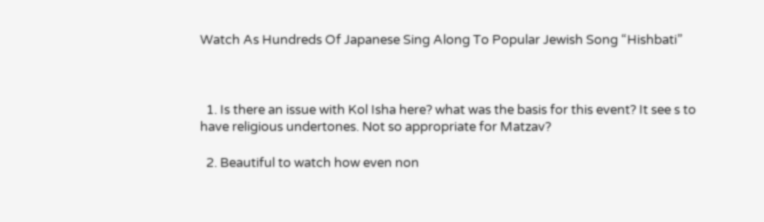Watch As Hundreds Of Japanese Sing Along To Popular Jewish Song “Hishbati”



  1. Is there an issue with Kol Isha here? what was the basis for this event? It see s to have religious undertones. Not so appropriate for Matzav?

  2. Beautiful to watch how even non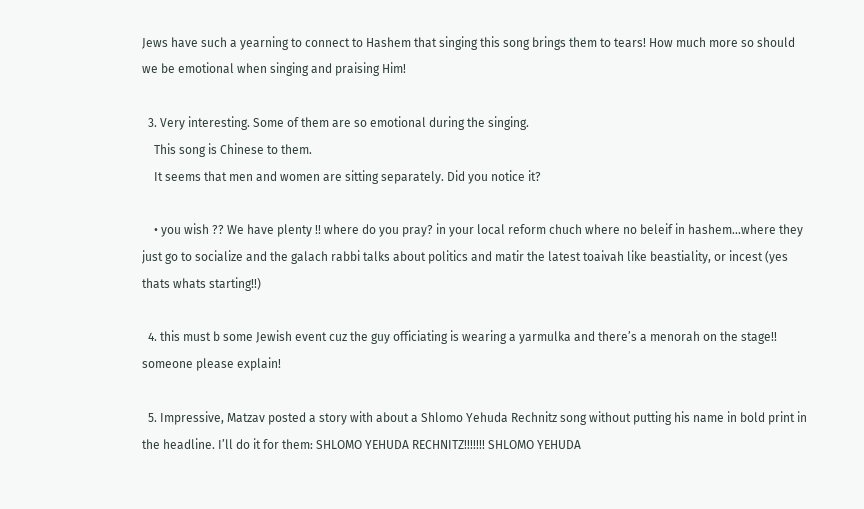Jews have such a yearning to connect to Hashem that singing this song brings them to tears! How much more so should we be emotional when singing and praising Him!

  3. Very interesting. Some of them are so emotional during the singing.
    This song is Chinese to them.
    It seems that men and women are sitting separately. Did you notice it?

    • you wish ?? We have plenty !! where do you pray? in your local reform chuch where no beleif in hashem…where they just go to socialize and the galach rabbi talks about politics and matir the latest toaivah like beastiality, or incest (yes thats whats starting!!)

  4. this must b some Jewish event cuz the guy officiating is wearing a yarmulka and there’s a menorah on the stage!! someone please explain!

  5. Impressive, Matzav posted a story with about a Shlomo Yehuda Rechnitz song without putting his name in bold print in the headline. I’ll do it for them: SHLOMO YEHUDA RECHNITZ!!!!!!! SHLOMO YEHUDA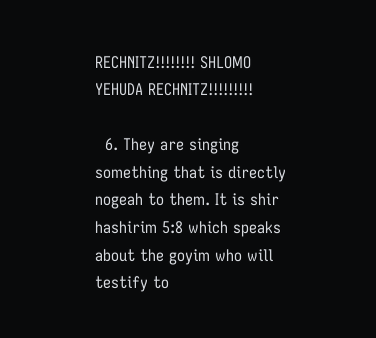RECHNITZ!!!!!!!! SHLOMO YEHUDA RECHNITZ!!!!!!!!!

  6. They are singing something that is directly nogeah to them. It is shir hashirim 5:8 which speaks about the goyim who will testify to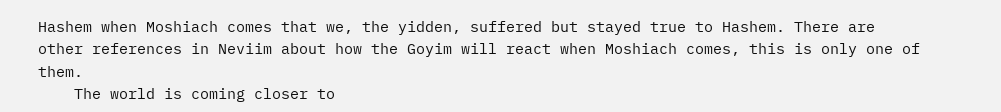Hashem when Moshiach comes that we, the yidden, suffered but stayed true to Hashem. There are other references in Neviim about how the Goyim will react when Moshiach comes, this is only one of them.
    The world is coming closer to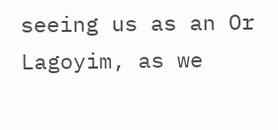seeing us as an Or Lagoyim, as we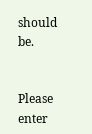should be.


Please enter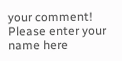your comment!
Please enter your name here